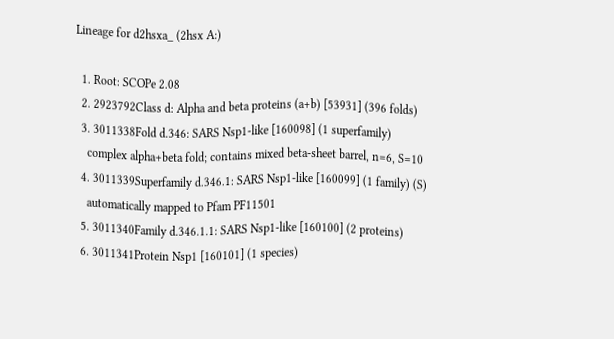Lineage for d2hsxa_ (2hsx A:)

  1. Root: SCOPe 2.08
  2. 2923792Class d: Alpha and beta proteins (a+b) [53931] (396 folds)
  3. 3011338Fold d.346: SARS Nsp1-like [160098] (1 superfamily)
    complex alpha+beta fold; contains mixed beta-sheet barrel, n=6, S=10
  4. 3011339Superfamily d.346.1: SARS Nsp1-like [160099] (1 family) (S)
    automatically mapped to Pfam PF11501
  5. 3011340Family d.346.1.1: SARS Nsp1-like [160100] (2 proteins)
  6. 3011341Protein Nsp1 [160101] (1 species)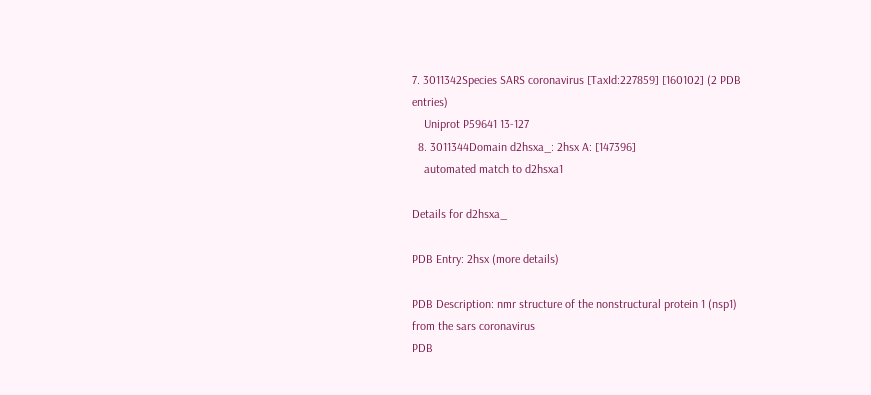7. 3011342Species SARS coronavirus [TaxId:227859] [160102] (2 PDB entries)
    Uniprot P59641 13-127
  8. 3011344Domain d2hsxa_: 2hsx A: [147396]
    automated match to d2hsxa1

Details for d2hsxa_

PDB Entry: 2hsx (more details)

PDB Description: nmr structure of the nonstructural protein 1 (nsp1) from the sars coronavirus
PDB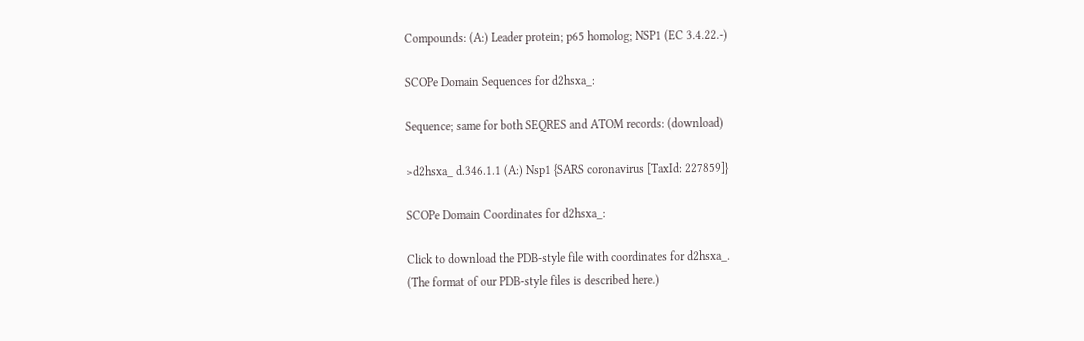Compounds: (A:) Leader protein; p65 homolog; NSP1 (EC 3.4.22.-)

SCOPe Domain Sequences for d2hsxa_:

Sequence; same for both SEQRES and ATOM records: (download)

>d2hsxa_ d.346.1.1 (A:) Nsp1 {SARS coronavirus [TaxId: 227859]}

SCOPe Domain Coordinates for d2hsxa_:

Click to download the PDB-style file with coordinates for d2hsxa_.
(The format of our PDB-style files is described here.)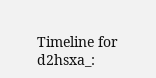Timeline for d2hsxa_: